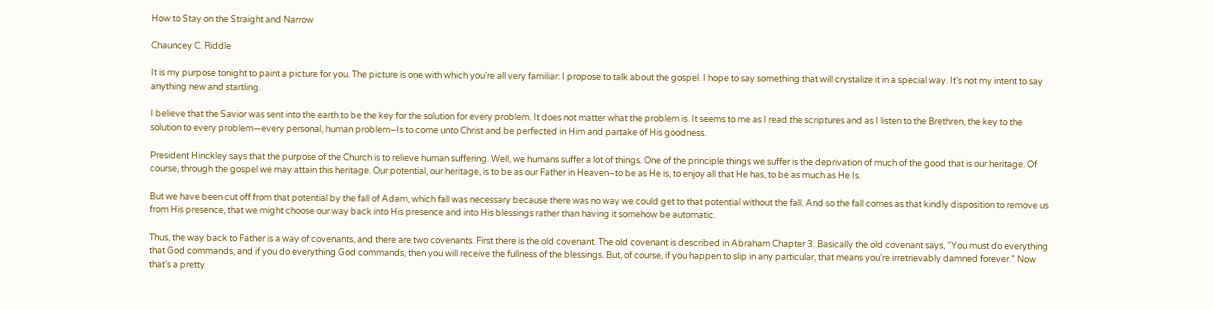How to Stay on the Straight and Narrow

Chauncey C. Riddle

It is my purpose tonight to paint a picture for you. The picture is one with which you’re all very familiar: I propose to talk about the gospel. I hope to say something that will crystalize it in a special way. It’s not my intent to say anything new and startling.

I believe that the Savior was sent into the earth to be the key for the solution for every problem. It does not matter what the problem is. It seems to me as I read the scriptures and as I listen to the Brethren, the key to the solution to every problem—every personal, human problem–Is to come unto Christ and be perfected in Him and partake of His goodness.

President Hinckley says that the purpose of the Church is to relieve human suffering. Well, we humans suffer a lot of things. One of the principle things we suffer is the deprivation of much of the good that is our heritage. Of course, through the gospel we may attain this heritage. Our potential, our heritage, is to be as our Father in Heaven–to be as He is, to enjoy all that He has, to be as much as He Is.

But we have been cut off from that potential by the fall of Adam, which fall was necessary because there was no way we could get to that potential without the fall. And so the fall comes as that kindly disposition to remove us from His presence, that we might choose our way back into His presence and into His blessings rather than having it somehow be automatic.

Thus, the way back to Father is a way of covenants, and there are two covenants. First there is the old covenant. The old covenant is described in Abraham Chapter 3. Basically the old covenant says, “You must do everything that God commands, and if you do everything God commands, then you will receive the fullness of the blessings. But, of course, if you happen to slip in any particular, that means you’re irretrievably damned forever.” Now that’s a pretty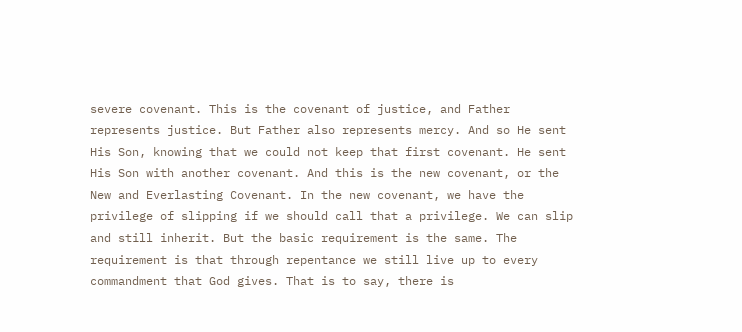severe covenant. This is the covenant of justice, and Father represents justice. But Father also represents mercy. And so He sent His Son, knowing that we could not keep that first covenant. He sent His Son with another covenant. And this is the new covenant, or the New and Everlasting Covenant. In the new covenant, we have the privilege of slipping if we should call that a privilege. We can slip and still inherit. But the basic requirement is the same. The requirement is that through repentance we still live up to every commandment that God gives. That is to say, there is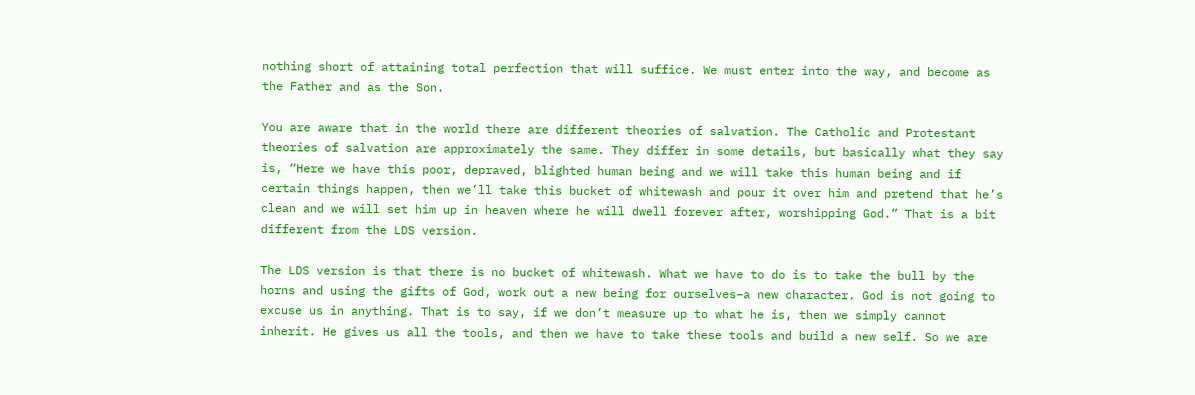nothing short of attaining total perfection that will suffice. We must enter into the way, and become as the Father and as the Son.

You are aware that in the world there are different theories of salvation. The Catholic and Protestant theories of salvation are approximately the same. They differ in some details, but basically what they say is, “Here we have this poor, depraved, blighted human being and we will take this human being and if certain things happen, then we’ll take this bucket of whitewash and pour it over him and pretend that he’s clean and we will set him up in heaven where he will dwell forever after, worshipping God.” That is a bit different from the LDS version.

The LDS version is that there is no bucket of whitewash. What we have to do is to take the bull by the horns and using the gifts of God, work out a new being for ourselves–a new character. God is not going to excuse us in anything. That is to say, if we don’t measure up to what he is, then we simply cannot inherit. He gives us all the tools, and then we have to take these tools and build a new self. So we are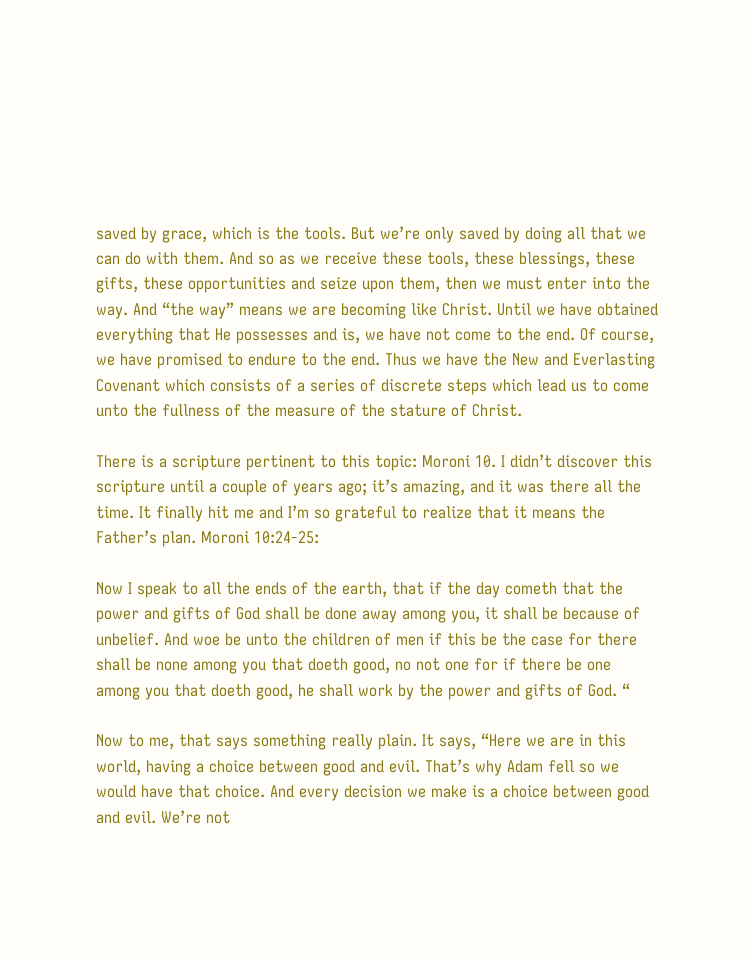saved by grace, which is the tools. But we’re only saved by doing all that we can do with them. And so as we receive these tools, these blessings, these gifts, these opportunities and seize upon them, then we must enter into the way. And “the way” means we are becoming like Christ. Until we have obtained everything that He possesses and is, we have not come to the end. Of course, we have promised to endure to the end. Thus we have the New and Everlasting Covenant which consists of a series of discrete steps which lead us to come unto the fullness of the measure of the stature of Christ.

There is a scripture pertinent to this topic: Moroni 10. I didn’t discover this scripture until a couple of years ago; it’s amazing, and it was there all the time. It finally hit me and I’m so grateful to realize that it means the Father’s plan. Moroni 10:24-25:

Now I speak to all the ends of the earth, that if the day cometh that the power and gifts of God shall be done away among you, it shall be because of unbelief. And woe be unto the children of men if this be the case for there shall be none among you that doeth good, no not one for if there be one among you that doeth good, he shall work by the power and gifts of God. “

Now to me, that says something really plain. It says, “Here we are in this world, having a choice between good and evil. That’s why Adam fell so we would have that choice. And every decision we make is a choice between good and evil. We’re not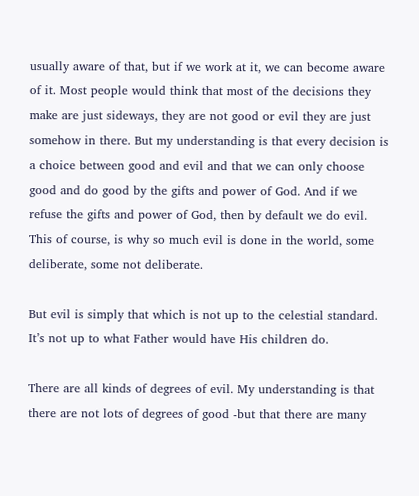usually aware of that, but if we work at it, we can become aware of it. Most people would think that most of the decisions they make are just sideways, they are not good or evil they are just somehow in there. But my understanding is that every decision is a choice between good and evil and that we can only choose good and do good by the gifts and power of God. And if we refuse the gifts and power of God, then by default we do evil. This of course, is why so much evil is done in the world, some deliberate, some not deliberate.

But evil is simply that which is not up to the celestial standard. It’s not up to what Father would have His children do.

There are all kinds of degrees of evil. My understanding is that there are not lots of degrees of good -but that there are many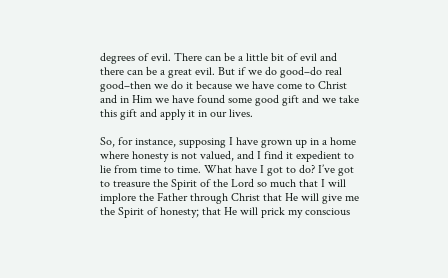degrees of evil. There can be a little bit of evil and there can be a great evil. But if we do good–do real good–then we do it because we have come to Christ and in Him we have found some good gift and we take this gift and apply it in our lives.

So, for instance, supposing I have grown up in a home where honesty is not valued, and I find it expedient to lie from time to time. What have I got to do? I’ve got to treasure the Spirit of the Lord so much that I will implore the Father through Christ that He will give me the Spirit of honesty; that He will prick my conscious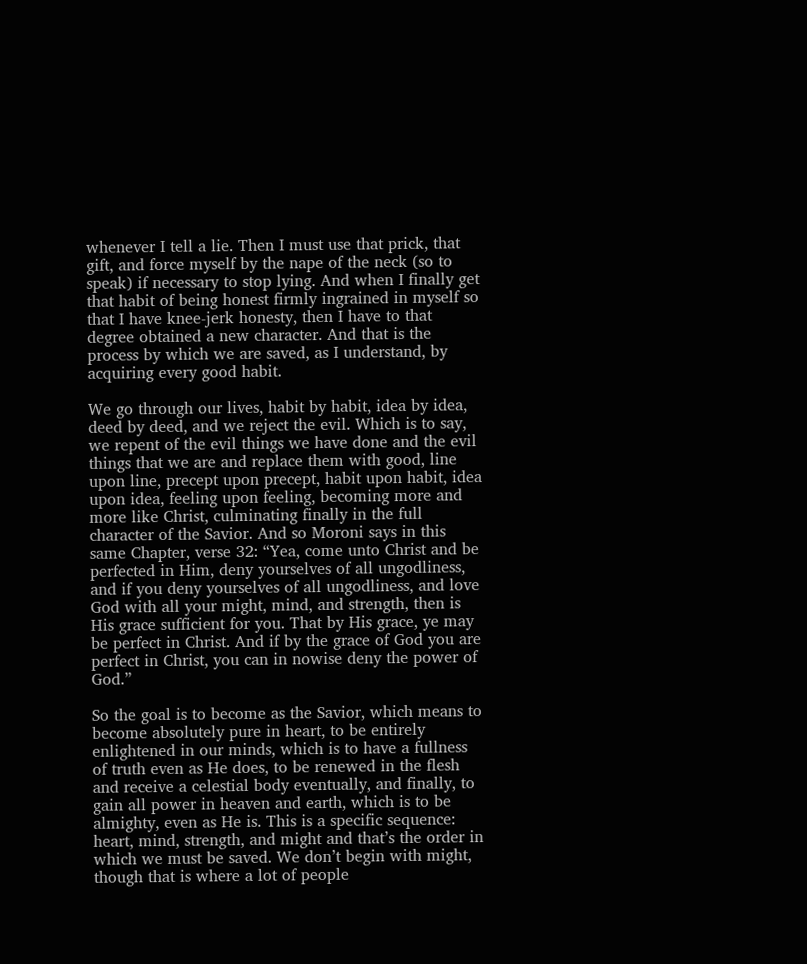whenever I tell a lie. Then I must use that prick, that gift, and force myself by the nape of the neck (so to speak) if necessary to stop lying. And when I finally get that habit of being honest firmly ingrained in myself so that I have knee-jerk honesty, then I have to that degree obtained a new character. And that is the process by which we are saved, as I understand, by acquiring every good habit.

We go through our lives, habit by habit, idea by idea, deed by deed, and we reject the evil. Which is to say, we repent of the evil things we have done and the evil things that we are and replace them with good, line upon line, precept upon precept, habit upon habit, idea upon idea, feeling upon feeling, becoming more and more like Christ, culminating finally in the full character of the Savior. And so Moroni says in this same Chapter, verse 32: “Yea, come unto Christ and be perfected in Him, deny yourselves of all ungodliness, and if you deny yourselves of all ungodliness, and love God with all your might, mind, and strength, then is His grace sufficient for you. That by His grace, ye may be perfect in Christ. And if by the grace of God you are perfect in Christ, you can in nowise deny the power of God.”

So the goal is to become as the Savior, which means to become absolutely pure in heart, to be entirely enlightened in our minds, which is to have a fullness of truth even as He does, to be renewed in the flesh and receive a celestial body eventually, and finally, to gain all power in heaven and earth, which is to be almighty, even as He is. This is a specific sequence: heart, mind, strength, and might and that’s the order in which we must be saved. We don’t begin with might, though that is where a lot of people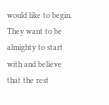would like to begin. They want to be almighty to start with and believe that the rest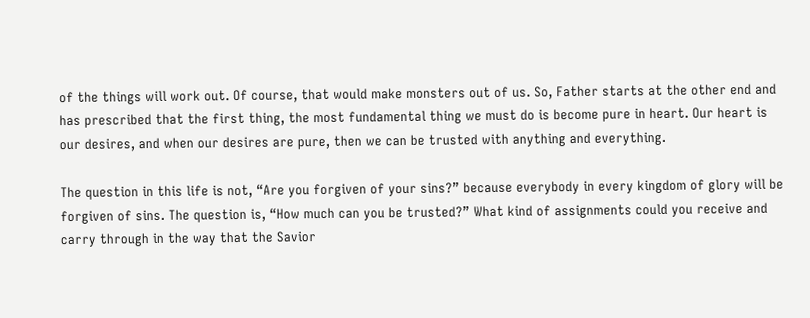of the things will work out. Of course, that would make monsters out of us. So, Father starts at the other end and has prescribed that the first thing, the most fundamental thing we must do is become pure in heart. Our heart is our desires, and when our desires are pure, then we can be trusted with anything and everything.

The question in this life is not, “Are you forgiven of your sins?” because everybody in every kingdom of glory will be forgiven of sins. The question is, “How much can you be trusted?” What kind of assignments could you receive and carry through in the way that the Savior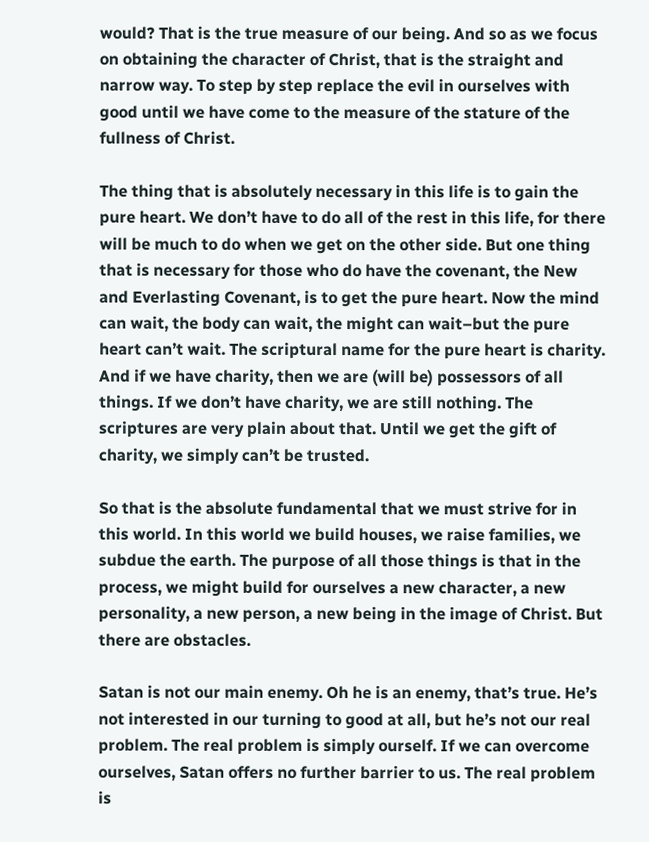would? That is the true measure of our being. And so as we focus on obtaining the character of Christ, that is the straight and narrow way. To step by step replace the evil in ourselves with good until we have come to the measure of the stature of the fullness of Christ.

The thing that is absolutely necessary in this life is to gain the pure heart. We don’t have to do all of the rest in this life, for there will be much to do when we get on the other side. But one thing that is necessary for those who do have the covenant, the New and Everlasting Covenant, is to get the pure heart. Now the mind can wait, the body can wait, the might can wait–but the pure heart can’t wait. The scriptural name for the pure heart is charity. And if we have charity, then we are (will be) possessors of all things. If we don’t have charity, we are still nothing. The scriptures are very plain about that. Until we get the gift of charity, we simply can’t be trusted.

So that is the absolute fundamental that we must strive for in this world. In this world we build houses, we raise families, we subdue the earth. The purpose of all those things is that in the process, we might build for ourselves a new character, a new personality, a new person, a new being in the image of Christ. But there are obstacles.

Satan is not our main enemy. Oh he is an enemy, that’s true. He’s not interested in our turning to good at all, but he’s not our real problem. The real problem is simply ourself. If we can overcome ourselves, Satan offers no further barrier to us. The real problem is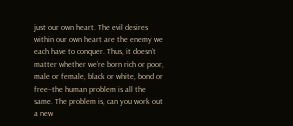just our own heart. The evil desires within our own heart are the enemy we each have to conquer. Thus, it doesn’t matter whether we’re born rich or poor, male or female, black or white, bond or free–the human problem is all the same. The problem is, can you work out a new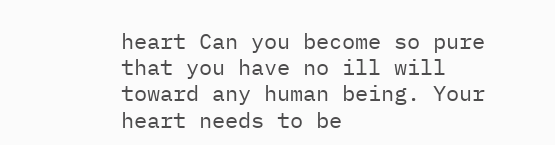heart Can you become so pure that you have no ill will toward any human being. Your heart needs to be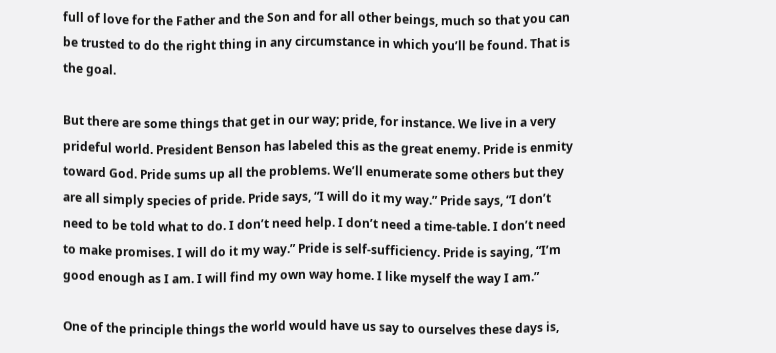full of love for the Father and the Son and for all other beings, much so that you can be trusted to do the right thing in any circumstance in which you’ll be found. That is the goal.

But there are some things that get in our way; pride, for instance. We live in a very prideful world. President Benson has labeled this as the great enemy. Pride is enmity toward God. Pride sums up all the problems. We’ll enumerate some others but they are all simply species of pride. Pride says, “I will do it my way.” Pride says, “I don’t need to be told what to do. I don’t need help. I don’t need a time-table. I don’t need to make promises. I will do it my way.” Pride is self-sufficiency. Pride is saying, “I’m good enough as I am. I will find my own way home. I like myself the way I am.”

One of the principle things the world would have us say to ourselves these days is,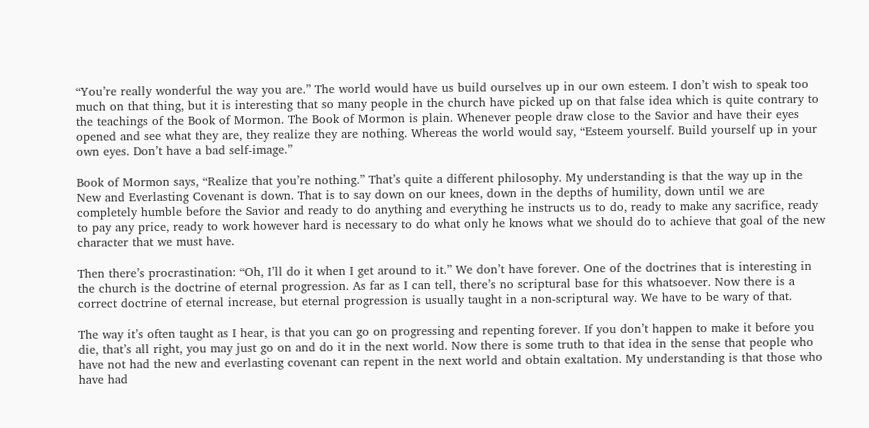“You’re really wonderful the way you are.” The world would have us build ourselves up in our own esteem. I don’t wish to speak too much on that thing, but it is interesting that so many people in the church have picked up on that false idea which is quite contrary to the teachings of the Book of Mormon. The Book of Mormon is plain. Whenever people draw close to the Savior and have their eyes opened and see what they are, they realize they are nothing. Whereas the world would say, “Esteem yourself. Build yourself up in your own eyes. Don’t have a bad self-image.”

Book of Mormon says, “Realize that you’re nothing.” That’s quite a different philosophy. My understanding is that the way up in the New and Everlasting Covenant is down. That is to say down on our knees, down in the depths of humility, down until we are completely humble before the Savior and ready to do anything and everything he instructs us to do, ready to make any sacrifice, ready to pay any price, ready to work however hard is necessary to do what only he knows what we should do to achieve that goal of the new character that we must have.

Then there’s procrastination: “Oh, I’ll do it when I get around to it.” We don’t have forever. One of the doctrines that is interesting in the church is the doctrine of eternal progression. As far as I can tell, there’s no scriptural base for this whatsoever. Now there is a correct doctrine of eternal increase, but eternal progression is usually taught in a non-scriptural way. We have to be wary of that.

The way it’s often taught as I hear, is that you can go on progressing and repenting forever. If you don’t happen to make it before you die, that’s all right, you may just go on and do it in the next world. Now there is some truth to that idea in the sense that people who have not had the new and everlasting covenant can repent in the next world and obtain exaltation. My understanding is that those who have had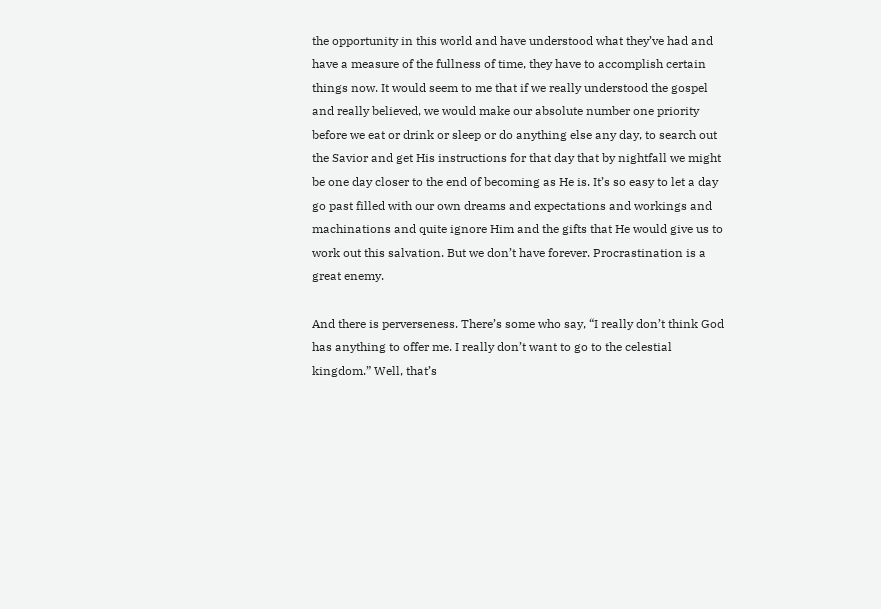the opportunity in this world and have understood what they’ve had and have a measure of the fullness of time, they have to accomplish certain things now. It would seem to me that if we really understood the gospel and really believed, we would make our absolute number one priority before we eat or drink or sleep or do anything else any day, to search out the Savior and get His instructions for that day that by nightfall we might be one day closer to the end of becoming as He is. It’s so easy to let a day go past filled with our own dreams and expectations and workings and machinations and quite ignore Him and the gifts that He would give us to work out this salvation. But we don’t have forever. Procrastination is a great enemy.

And there is perverseness. There’s some who say, “I really don’t think God has anything to offer me. I really don’t want to go to the celestial kingdom.” Well, that’s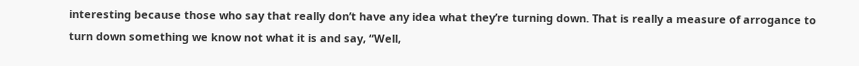interesting because those who say that really don’t have any idea what they’re turning down. That is really a measure of arrogance to turn down something we know not what it is and say, “Well,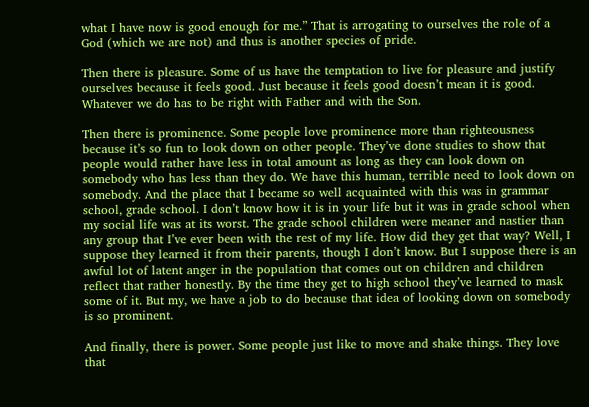what I have now is good enough for me.” That is arrogating to ourselves the role of a God (which we are not) and thus is another species of pride.

Then there is pleasure. Some of us have the temptation to live for pleasure and justify ourselves because it feels good. Just because it feels good doesn’t mean it is good. Whatever we do has to be right with Father and with the Son.

Then there is prominence. Some people love prominence more than righteousness because it’s so fun to look down on other people. They’ve done studies to show that people would rather have less in total amount as long as they can look down on somebody who has less than they do. We have this human, terrible need to look down on somebody. And the place that I became so well acquainted with this was in grammar school, grade school. I don’t know how it is in your life but it was in grade school when my social life was at its worst. The grade school children were meaner and nastier than any group that I’ve ever been with the rest of my life. How did they get that way? Well, I suppose they learned it from their parents, though I don’t know. But I suppose there is an awful lot of latent anger in the population that comes out on children and children reflect that rather honestly. By the time they get to high school they’ve learned to mask some of it. But my, we have a job to do because that idea of looking down on somebody is so prominent.

And finally, there is power. Some people just like to move and shake things. They love that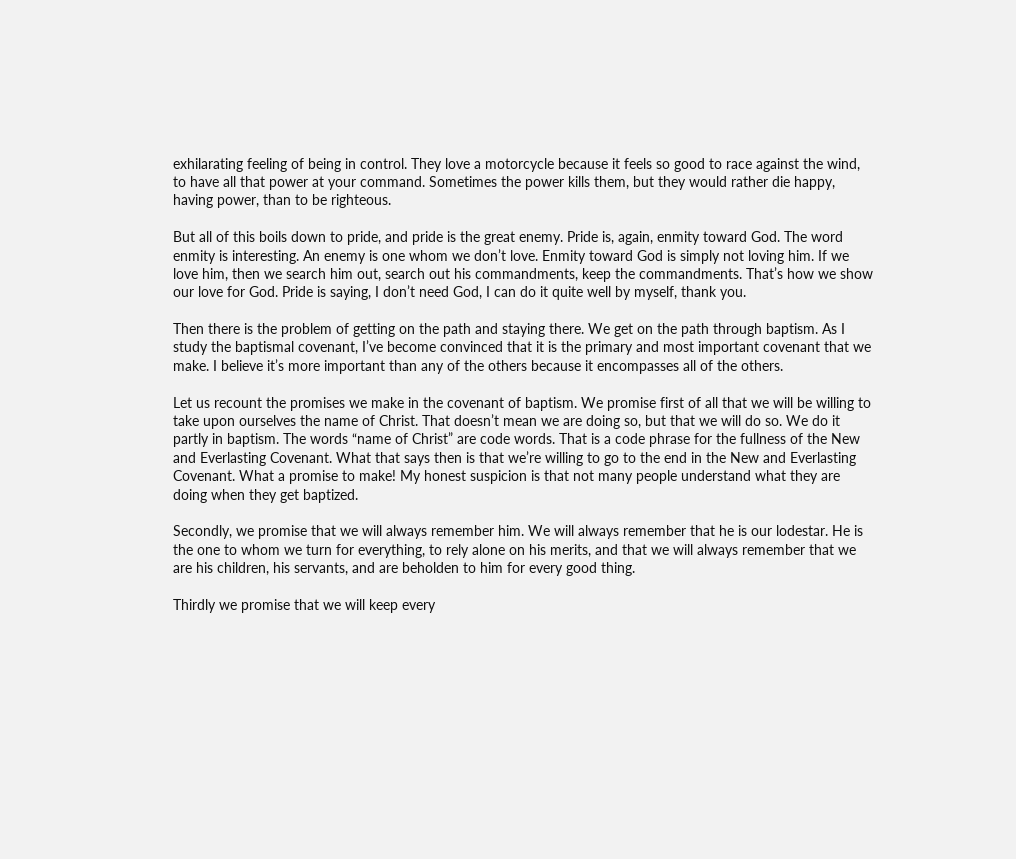exhilarating feeling of being in control. They love a motorcycle because it feels so good to race against the wind, to have all that power at your command. Sometimes the power kills them, but they would rather die happy, having power, than to be righteous.

But all of this boils down to pride, and pride is the great enemy. Pride is, again, enmity toward God. The word enmity is interesting. An enemy is one whom we don’t love. Enmity toward God is simply not loving him. If we love him, then we search him out, search out his commandments, keep the commandments. That’s how we show our love for God. Pride is saying, I don’t need God, I can do it quite well by myself, thank you.

Then there is the problem of getting on the path and staying there. We get on the path through baptism. As I study the baptismal covenant, I’ve become convinced that it is the primary and most important covenant that we make. I believe it’s more important than any of the others because it encompasses all of the others.

Let us recount the promises we make in the covenant of baptism. We promise first of all that we will be willing to take upon ourselves the name of Christ. That doesn’t mean we are doing so, but that we will do so. We do it partly in baptism. The words “name of Christ” are code words. That is a code phrase for the fullness of the New and Everlasting Covenant. What that says then is that we’re willing to go to the end in the New and Everlasting Covenant. What a promise to make! My honest suspicion is that not many people understand what they are doing when they get baptized.

Secondly, we promise that we will always remember him. We will always remember that he is our lodestar. He is the one to whom we turn for everything, to rely alone on his merits, and that we will always remember that we are his children, his servants, and are beholden to him for every good thing.

Thirdly we promise that we will keep every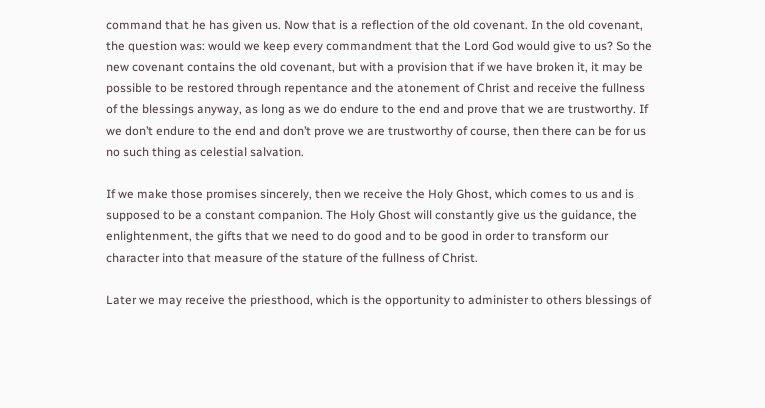command that he has given us. Now that is a reflection of the old covenant. In the old covenant, the question was: would we keep every commandment that the Lord God would give to us? So the new covenant contains the old covenant, but with a provision that if we have broken it, it may be possible to be restored through repentance and the atonement of Christ and receive the fullness of the blessings anyway, as long as we do endure to the end and prove that we are trustworthy. If we don’t endure to the end and don’t prove we are trustworthy of course, then there can be for us no such thing as celestial salvation.

If we make those promises sincerely, then we receive the Holy Ghost, which comes to us and is supposed to be a constant companion. The Holy Ghost will constantly give us the guidance, the enlightenment, the gifts that we need to do good and to be good in order to transform our character into that measure of the stature of the fullness of Christ.

Later we may receive the priesthood, which is the opportunity to administer to others blessings of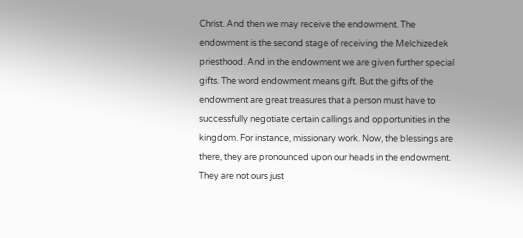Christ. And then we may receive the endowment. The endowment is the second stage of receiving the Melchizedek priesthood. And in the endowment we are given further special gifts. The word endowment means gift. But the gifts of the endowment are great treasures that a person must have to successfully negotiate certain callings and opportunities in the kingdom. For instance, missionary work. Now, the blessings are there, they are pronounced upon our heads in the endowment. They are not ours just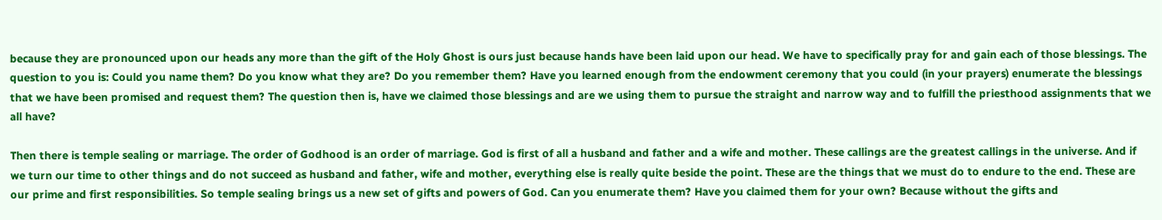because they are pronounced upon our heads any more than the gift of the Holy Ghost is ours just because hands have been laid upon our head. We have to specifically pray for and gain each of those blessings. The question to you is: Could you name them? Do you know what they are? Do you remember them? Have you learned enough from the endowment ceremony that you could (in your prayers) enumerate the blessings that we have been promised and request them? The question then is, have we claimed those blessings and are we using them to pursue the straight and narrow way and to fulfill the priesthood assignments that we all have?

Then there is temple sealing or marriage. The order of Godhood is an order of marriage. God is first of all a husband and father and a wife and mother. These callings are the greatest callings in the universe. And if we turn our time to other things and do not succeed as husband and father, wife and mother, everything else is really quite beside the point. These are the things that we must do to endure to the end. These are our prime and first responsibilities. So temple sealing brings us a new set of gifts and powers of God. Can you enumerate them? Have you claimed them for your own? Because without the gifts and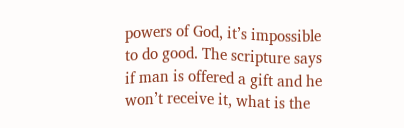powers of God, it’s impossible to do good. The scripture says if man is offered a gift and he won’t receive it, what is the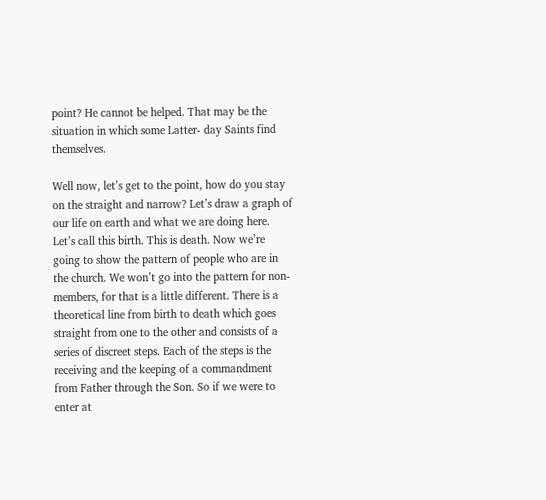point? He cannot be helped. That may be the situation in which some Latter- day Saints find themselves.

Well now, let’s get to the point, how do you stay on the straight and narrow? Let’s draw a graph of our life on earth and what we are doing here. Let’s call this birth. This is death. Now we’re going to show the pattern of people who are in the church. We won’t go into the pattern for non-members, for that is a little different. There is a theoretical line from birth to death which goes straight from one to the other and consists of a series of discreet steps. Each of the steps is the receiving and the keeping of a commandment from Father through the Son. So if we were to enter at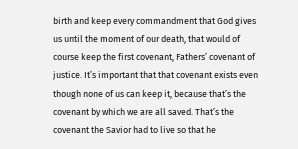birth and keep every commandment that God gives us until the moment of our death, that would of course keep the first covenant, Fathers’ covenant of justice. It’s important that that covenant exists even though none of us can keep it, because that’s the covenant by which we are all saved. That’s the covenant the Savior had to live so that he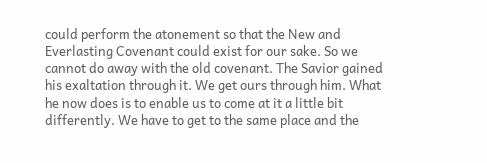could perform the atonement so that the New and Everlasting Covenant could exist for our sake. So we cannot do away with the old covenant. The Savior gained his exaltation through it. We get ours through him. What he now does is to enable us to come at it a little bit differently. We have to get to the same place and the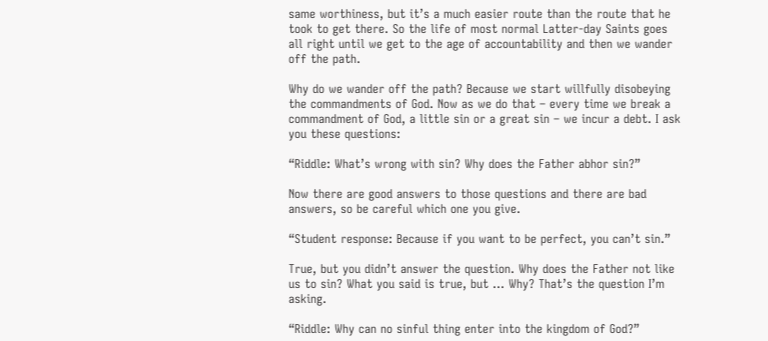same worthiness, but it’s a much easier route than the route that he took to get there. So the life of most normal Latter-day Saints goes all right until we get to the age of accountability and then we wander off the path.

Why do we wander off the path? Because we start willfully disobeying the commandments of God. Now as we do that – every time we break a commandment of God, a little sin or a great sin – we incur a debt. I ask you these questions:

“Riddle: What’s wrong with sin? Why does the Father abhor sin?”

Now there are good answers to those questions and there are bad answers, so be careful which one you give.

“Student response: Because if you want to be perfect, you can’t sin.”

True, but you didn’t answer the question. Why does the Father not like us to sin? What you said is true, but … Why? That’s the question I’m asking.

“Riddle: Why can no sinful thing enter into the kingdom of God?”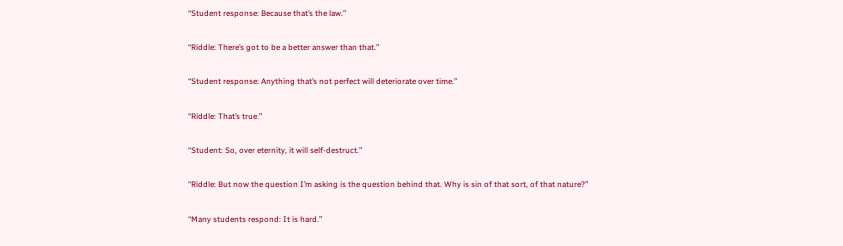“Student response: Because that’s the law.”

“Riddle: There’s got to be a better answer than that.”

“Student response: Anything that’s not perfect will deteriorate over time.”

“Riddle: That’s true.”

“Student: So, over eternity, it will self-destruct.”

“Riddle: But now the question I’m asking is the question behind that. Why is sin of that sort, of that nature?”

“Many students respond: It is hard.”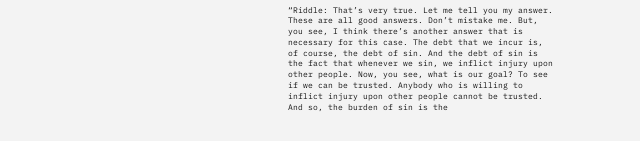“Riddle: That’s very true. Let me tell you my answer. These are all good answers. Don’t mistake me. But, you see, I think there’s another answer that is necessary for this case. The debt that we incur is, of course, the debt of sin. And the debt of sin is the fact that whenever we sin, we inflict injury upon other people. Now, you see, what is our goal? To see if we can be trusted. Anybody who is willing to inflict injury upon other people cannot be trusted. And so, the burden of sin is the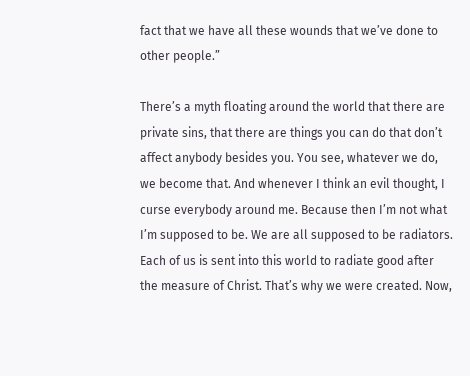fact that we have all these wounds that we’ve done to other people.”

There’s a myth floating around the world that there are private sins, that there are things you can do that don’t affect anybody besides you. You see, whatever we do, we become that. And whenever I think an evil thought, I curse everybody around me. Because then I’m not what I’m supposed to be. We are all supposed to be radiators. Each of us is sent into this world to radiate good after the measure of Christ. That’s why we were created. Now,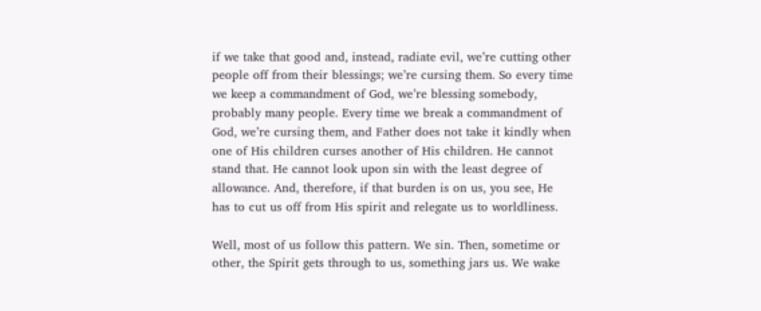if we take that good and, instead, radiate evil, we’re cutting other people off from their blessings; we’re cursing them. So every time we keep a commandment of God, we’re blessing somebody, probably many people. Every time we break a commandment of God, we’re cursing them, and Father does not take it kindly when one of His children curses another of His children. He cannot stand that. He cannot look upon sin with the least degree of allowance. And, therefore, if that burden is on us, you see, He has to cut us off from His spirit and relegate us to worldliness.

Well, most of us follow this pattern. We sin. Then, sometime or other, the Spirit gets through to us, something jars us. We wake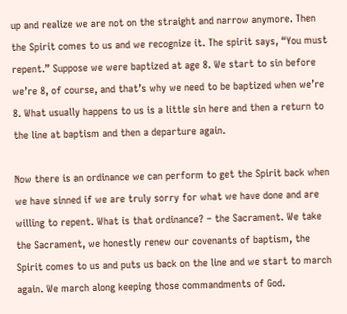up and realize we are not on the straight and narrow anymore. Then the Spirit comes to us and we recognize it. The spirit says, “You must repent.” Suppose we were baptized at age 8. We start to sin before we’re 8, of course, and that’s why we need to be baptized when we’re 8. What usually happens to us is a little sin here and then a return to the line at baptism and then a departure again.

Now there is an ordinance we can perform to get the Spirit back when we have sinned if we are truly sorry for what we have done and are willing to repent. What is that ordinance? – the Sacrament. We take the Sacrament, we honestly renew our covenants of baptism, the Spirit comes to us and puts us back on the line and we start to march again. We march along keeping those commandments of God.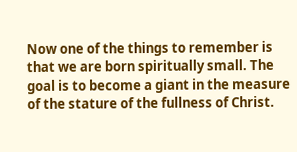Now one of the things to remember is that we are born spiritually small. The goal is to become a giant in the measure of the stature of the fullness of Christ.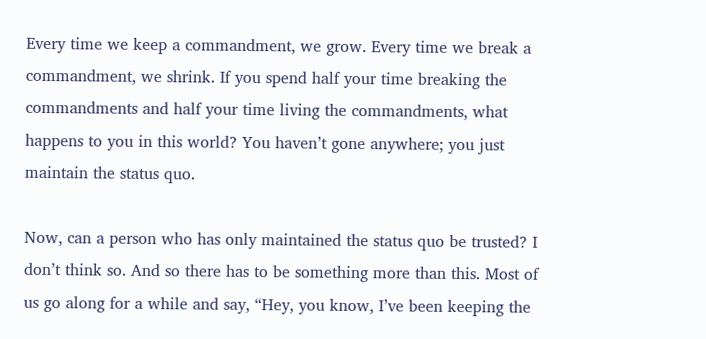Every time we keep a commandment, we grow. Every time we break a commandment, we shrink. If you spend half your time breaking the commandments and half your time living the commandments, what happens to you in this world? You haven’t gone anywhere; you just maintain the status quo.

Now, can a person who has only maintained the status quo be trusted? I don’t think so. And so there has to be something more than this. Most of us go along for a while and say, “Hey, you know, I’ve been keeping the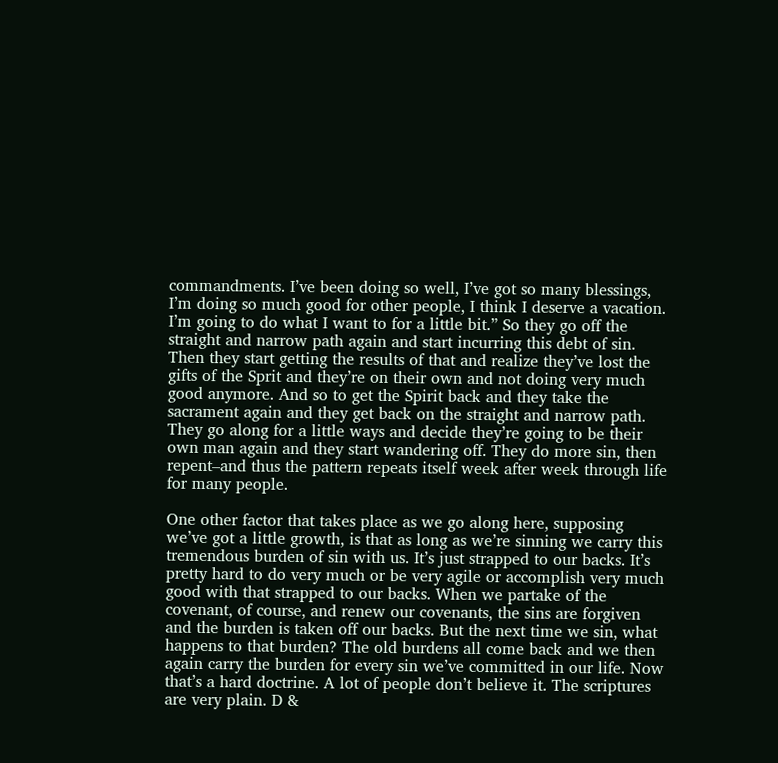commandments. I’ve been doing so well, I’ve got so many blessings, I’m doing so much good for other people, I think I deserve a vacation. I’m going to do what I want to for a little bit.” So they go off the straight and narrow path again and start incurring this debt of sin. Then they start getting the results of that and realize they’ve lost the gifts of the Sprit and they’re on their own and not doing very much good anymore. And so to get the Spirit back and they take the sacrament again and they get back on the straight and narrow path. They go along for a little ways and decide they’re going to be their own man again and they start wandering off. They do more sin, then repent–and thus the pattern repeats itself week after week through life for many people.

One other factor that takes place as we go along here, supposing we’ve got a little growth, is that as long as we’re sinning we carry this tremendous burden of sin with us. It’s just strapped to our backs. It’s pretty hard to do very much or be very agile or accomplish very much good with that strapped to our backs. When we partake of the covenant, of course, and renew our covenants, the sins are forgiven and the burden is taken off our backs. But the next time we sin, what happens to that burden? The old burdens all come back and we then again carry the burden for every sin we’ve committed in our life. Now that’s a hard doctrine. A lot of people don’t believe it. The scriptures are very plain. D &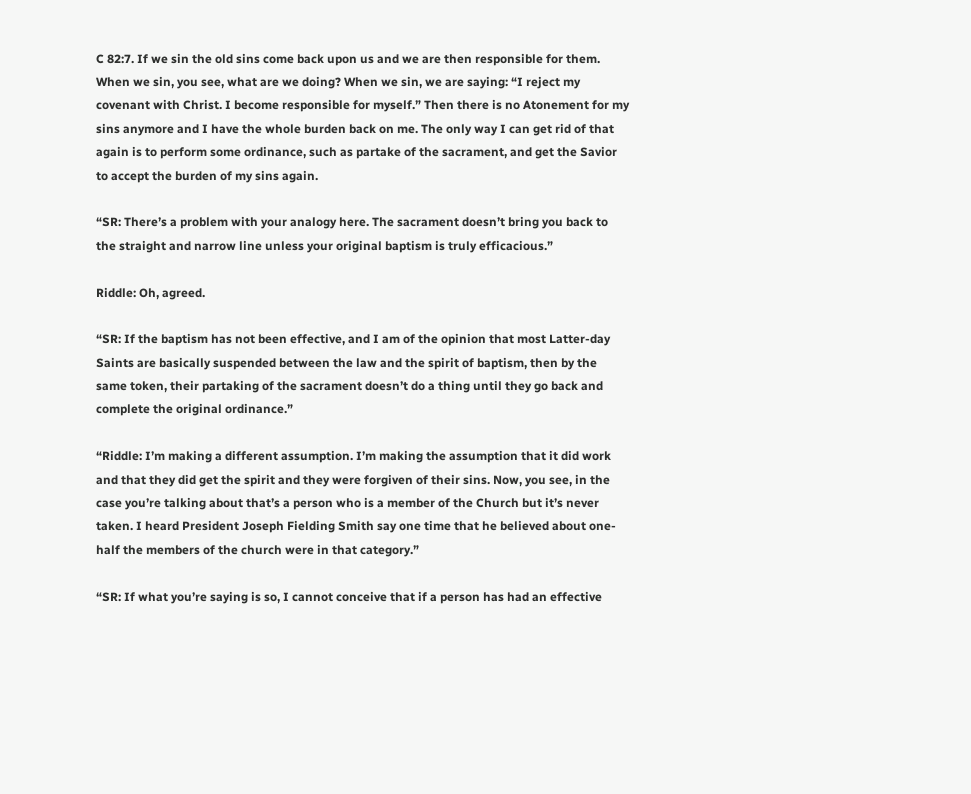C 82:7. If we sin the old sins come back upon us and we are then responsible for them. When we sin, you see, what are we doing? When we sin, we are saying: “I reject my covenant with Christ. I become responsible for myself.” Then there is no Atonement for my sins anymore and I have the whole burden back on me. The only way I can get rid of that again is to perform some ordinance, such as partake of the sacrament, and get the Savior to accept the burden of my sins again.

“SR: There’s a problem with your analogy here. The sacrament doesn’t bring you back to the straight and narrow line unless your original baptism is truly efficacious.”

Riddle: Oh, agreed.

“SR: If the baptism has not been effective, and I am of the opinion that most Latter-day Saints are basically suspended between the law and the spirit of baptism, then by the same token, their partaking of the sacrament doesn’t do a thing until they go back and complete the original ordinance.”

“Riddle: I’m making a different assumption. I’m making the assumption that it did work and that they did get the spirit and they were forgiven of their sins. Now, you see, in the case you’re talking about that’s a person who is a member of the Church but it’s never taken. I heard President Joseph Fielding Smith say one time that he believed about one-half the members of the church were in that category.”

“SR: If what you’re saying is so, I cannot conceive that if a person has had an effective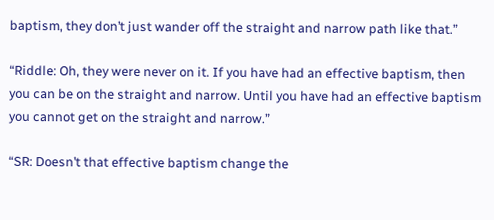baptism, they don’t just wander off the straight and narrow path like that.”

“Riddle: Oh, they were never on it. If you have had an effective baptism, then you can be on the straight and narrow. Until you have had an effective baptism you cannot get on the straight and narrow.”

“SR: Doesn’t that effective baptism change the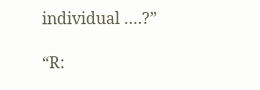individual ….?”

“R: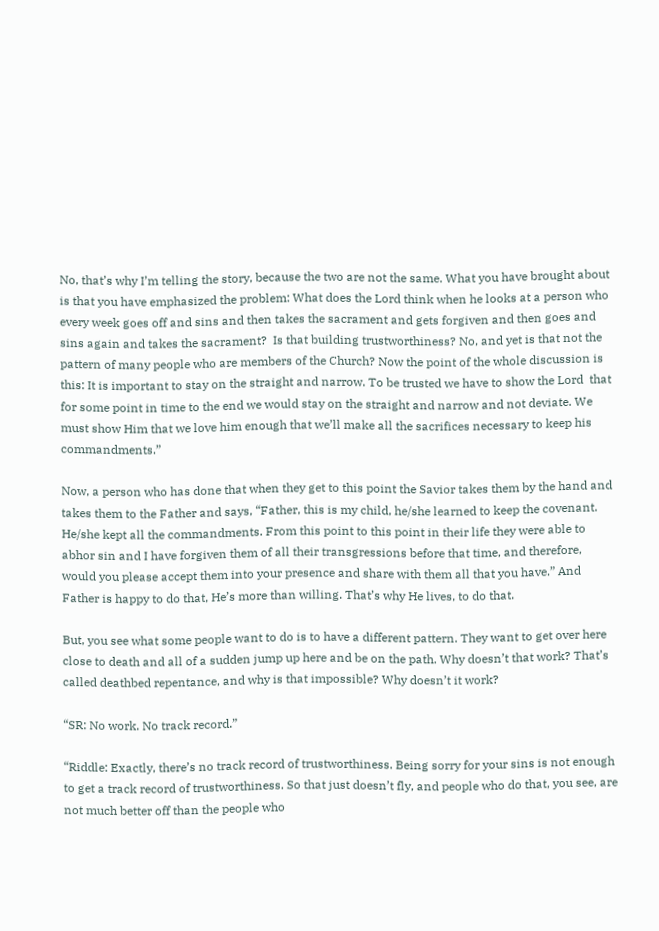No, that’s why I’m telling the story, because the two are not the same. What you have brought about is that you have emphasized the problem: What does the Lord think when he looks at a person who every week goes off and sins and then takes the sacrament and gets forgiven and then goes and sins again and takes the sacrament?  Is that building trustworthiness? No, and yet is that not the pattern of many people who are members of the Church? Now the point of the whole discussion is this: It is important to stay on the straight and narrow. To be trusted we have to show the Lord  that for some point in time to the end we would stay on the straight and narrow and not deviate. We must show Him that we love him enough that we’ll make all the sacrifices necessary to keep his commandments.”

Now, a person who has done that when they get to this point the Savior takes them by the hand and takes them to the Father and says, “Father, this is my child, he/she learned to keep the covenant. He/she kept all the commandments. From this point to this point in their life they were able to abhor sin and I have forgiven them of all their transgressions before that time, and therefore, would you please accept them into your presence and share with them all that you have.” And Father is happy to do that, He’s more than willing. That’s why He lives, to do that.

But, you see what some people want to do is to have a different pattern. They want to get over here close to death and all of a sudden jump up here and be on the path. Why doesn’t that work? That’s called deathbed repentance, and why is that impossible? Why doesn’t it work?

“SR: No work. No track record.”

“Riddle: Exactly, there’s no track record of trustworthiness. Being sorry for your sins is not enough to get a track record of trustworthiness. So that just doesn’t fly, and people who do that, you see, are not much better off than the people who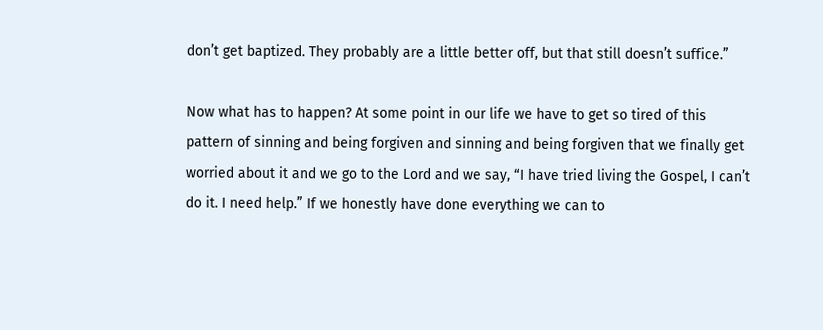don’t get baptized. They probably are a little better off, but that still doesn’t suffice.”

Now what has to happen? At some point in our life we have to get so tired of this pattern of sinning and being forgiven and sinning and being forgiven that we finally get worried about it and we go to the Lord and we say, “I have tried living the Gospel, I can’t do it. I need help.” If we honestly have done everything we can to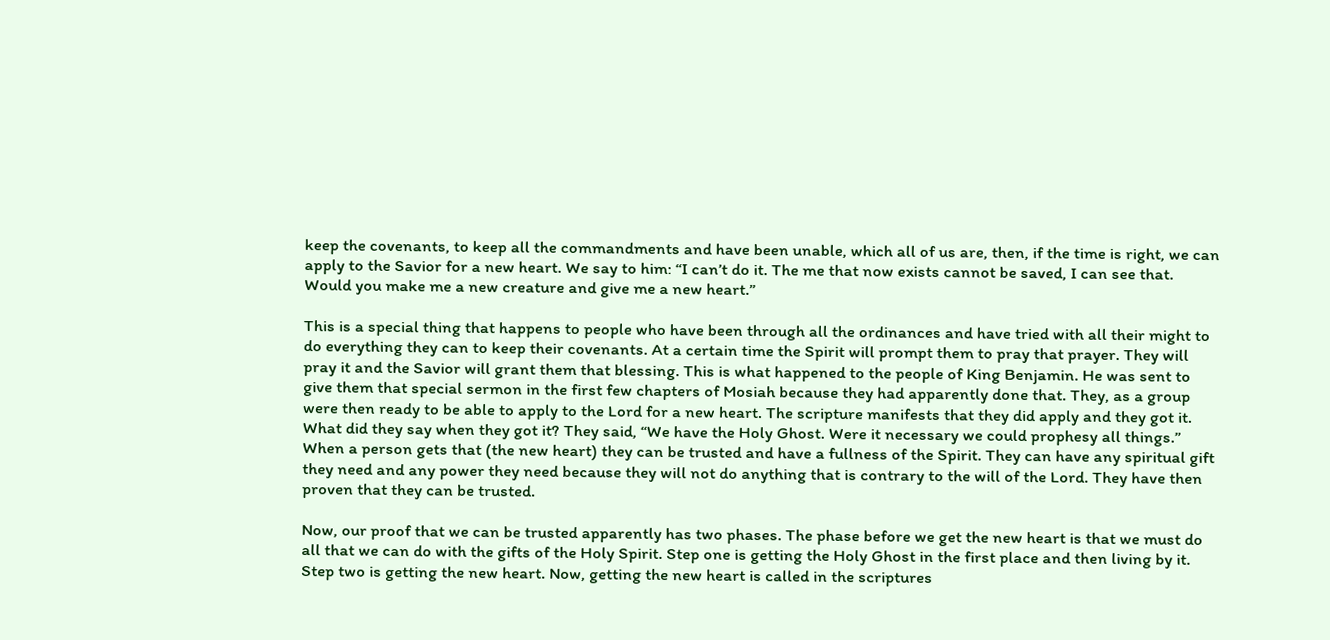keep the covenants, to keep all the commandments and have been unable, which all of us are, then, if the time is right, we can apply to the Savior for a new heart. We say to him: “I can’t do it. The me that now exists cannot be saved, I can see that. Would you make me a new creature and give me a new heart.”

This is a special thing that happens to people who have been through all the ordinances and have tried with all their might to do everything they can to keep their covenants. At a certain time the Spirit will prompt them to pray that prayer. They will pray it and the Savior will grant them that blessing. This is what happened to the people of King Benjamin. He was sent to give them that special sermon in the first few chapters of Mosiah because they had apparently done that. They, as a group were then ready to be able to apply to the Lord for a new heart. The scripture manifests that they did apply and they got it. What did they say when they got it? They said, “We have the Holy Ghost. Were it necessary we could prophesy all things.” When a person gets that (the new heart) they can be trusted and have a fullness of the Spirit. They can have any spiritual gift they need and any power they need because they will not do anything that is contrary to the will of the Lord. They have then proven that they can be trusted.

Now, our proof that we can be trusted apparently has two phases. The phase before we get the new heart is that we must do all that we can do with the gifts of the Holy Spirit. Step one is getting the Holy Ghost in the first place and then living by it. Step two is getting the new heart. Now, getting the new heart is called in the scriptures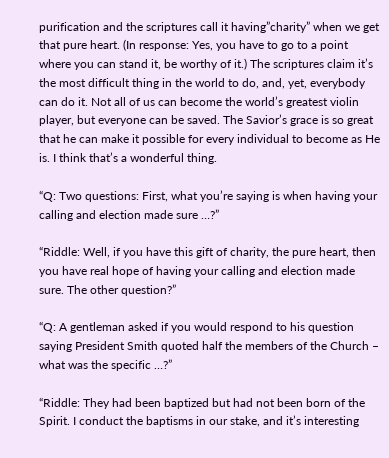purification and the scriptures call it having”charity” when we get that pure heart. (In response: Yes, you have to go to a point where you can stand it, be worthy of it.) The scriptures claim it’s the most difficult thing in the world to do, and, yet, everybody can do it. Not all of us can become the world’s greatest violin player, but everyone can be saved. The Savior’s grace is so great that he can make it possible for every individual to become as He is. I think that’s a wonderful thing.

“Q: Two questions: First, what you’re saying is when having your calling and election made sure …?”

“Riddle: Well, if you have this gift of charity, the pure heart, then you have real hope of having your calling and election made sure. The other question?”

“Q: A gentleman asked if you would respond to his question saying President Smith quoted half the members of the Church – what was the specific …?”

“Riddle: They had been baptized but had not been born of the Spirit. I conduct the baptisms in our stake, and it’s interesting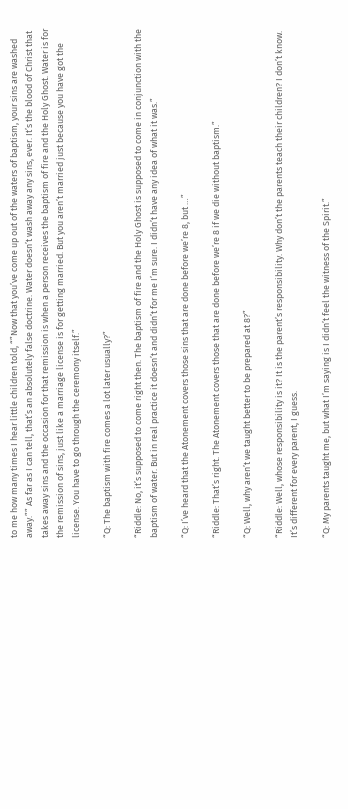to me how many times I hear little children told, “”Now that you’ve come up out of the waters of baptism, your sins are washed away.”” As far as I can tell, that’s an absolutely false doctrine. Water doesn’t wash away any sins, ever. It’s the blood of Christ that takes away sins and the occasion for that remission is when a person receives the baptism of fire and the Holy Ghost. Water is for the remission of sins, just like a marriage license is for getting married. But you aren’t married just because you have got the license. You have to go through the ceremony itself.”

“Q: The baptism with fire comes a lot later usually?”

“Riddle: No, it’s supposed to come right then. The baptism of fire and the Holy Ghost is supposed to come in conjunction with the baptism of water. But in real practice it doesn’t and didn’t for me I’m sure. I didn’t have any idea of what it was.”

“Q: I’ve heard that the Atonement covers those sins that are done before we’re 8, but …”

“Riddle: That’s right. The Atonement covers those that are done before we’re 8 if we die without baptism.”

“Q: Well, why aren’t we taught better to be prepared at 8?”

“Riddle: Well, whose responsibility is it? It is the parent’s responsibility. Why don’t the parents teach their children? I don’t know. It’s different for every parent, I guess.

“Q: My parents taught me, but what I’m saying is I didn’t feel the witness of the Spirit.”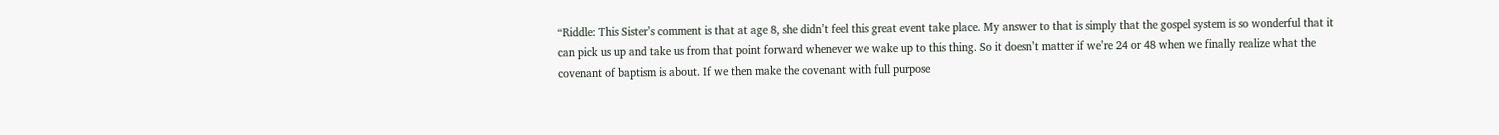“Riddle: This Sister’s comment is that at age 8, she didn’t feel this great event take place. My answer to that is simply that the gospel system is so wonderful that it can pick us up and take us from that point forward whenever we wake up to this thing. So it doesn’t matter if we’re 24 or 48 when we finally realize what the covenant of baptism is about. If we then make the covenant with full purpose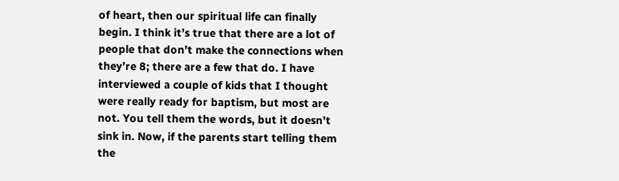of heart, then our spiritual life can finally begin. I think it’s true that there are a lot of people that don’t make the connections when they’re 8; there are a few that do. I have interviewed a couple of kids that I thought were really ready for baptism, but most are not. You tell them the words, but it doesn’t sink in. Now, if the parents start telling them the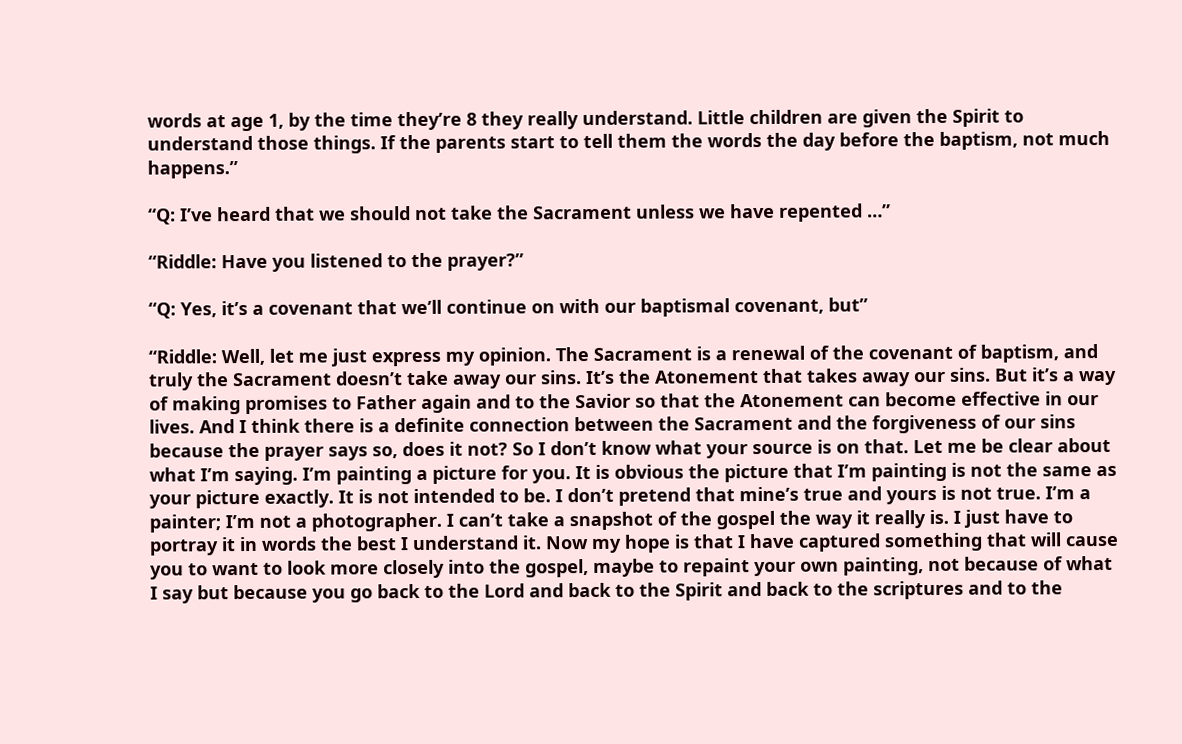words at age 1, by the time they’re 8 they really understand. Little children are given the Spirit to understand those things. If the parents start to tell them the words the day before the baptism, not much happens.”

“Q: I’ve heard that we should not take the Sacrament unless we have repented …”

“Riddle: Have you listened to the prayer?”

“Q: Yes, it’s a covenant that we’ll continue on with our baptismal covenant, but”

“Riddle: Well, let me just express my opinion. The Sacrament is a renewal of the covenant of baptism, and truly the Sacrament doesn’t take away our sins. It’s the Atonement that takes away our sins. But it’s a way of making promises to Father again and to the Savior so that the Atonement can become effective in our lives. And I think there is a definite connection between the Sacrament and the forgiveness of our sins because the prayer says so, does it not? So I don’t know what your source is on that. Let me be clear about what I’m saying. I’m painting a picture for you. It is obvious the picture that I’m painting is not the same as your picture exactly. It is not intended to be. I don’t pretend that mine’s true and yours is not true. I’m a painter; I’m not a photographer. I can’t take a snapshot of the gospel the way it really is. I just have to portray it in words the best I understand it. Now my hope is that I have captured something that will cause you to want to look more closely into the gospel, maybe to repaint your own painting, not because of what I say but because you go back to the Lord and back to the Spirit and back to the scriptures and to the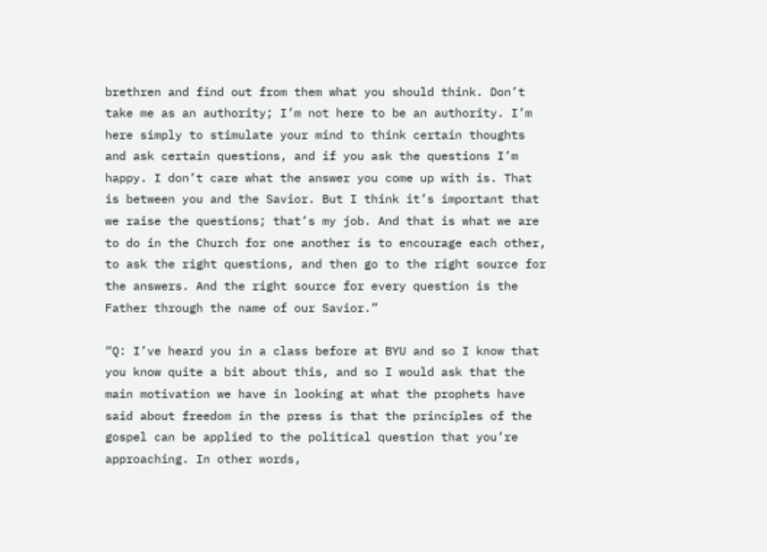brethren and find out from them what you should think. Don’t take me as an authority; I’m not here to be an authority. I’m here simply to stimulate your mind to think certain thoughts and ask certain questions, and if you ask the questions I’m happy. I don’t care what the answer you come up with is. That is between you and the Savior. But I think it’s important that we raise the questions; that’s my job. And that is what we are to do in the Church for one another is to encourage each other, to ask the right questions, and then go to the right source for the answers. And the right source for every question is the Father through the name of our Savior.”

“Q: I’ve heard you in a class before at BYU and so I know that you know quite a bit about this, and so I would ask that the main motivation we have in looking at what the prophets have said about freedom in the press is that the principles of the gospel can be applied to the political question that you’re approaching. In other words,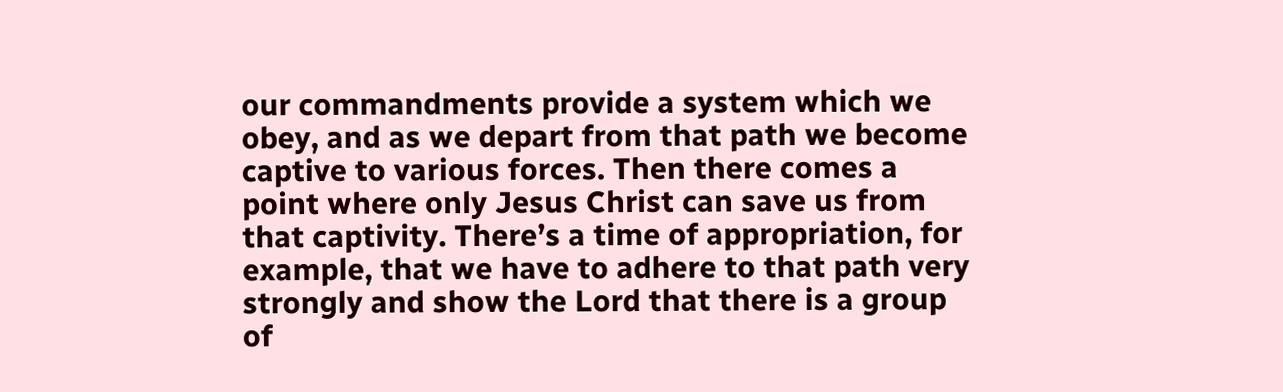our commandments provide a system which we obey, and as we depart from that path we become captive to various forces. Then there comes a point where only Jesus Christ can save us from that captivity. There’s a time of appropriation, for example, that we have to adhere to that path very strongly and show the Lord that there is a group of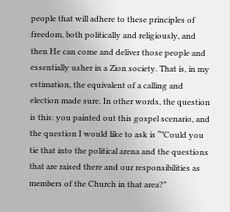people that will adhere to these principles of freedom, both politically and religiously, and then He can come and deliver those people and essentially usher in a Zion society. That is, in my estimation, the equivalent of a calling and election made sure. In other words, the question is this: you painted out this gospel scenario, and the question I would like to ask is “”Could you tie that into the political arena and the questions that are raised there and our responsibilities as members of the Church in that area?”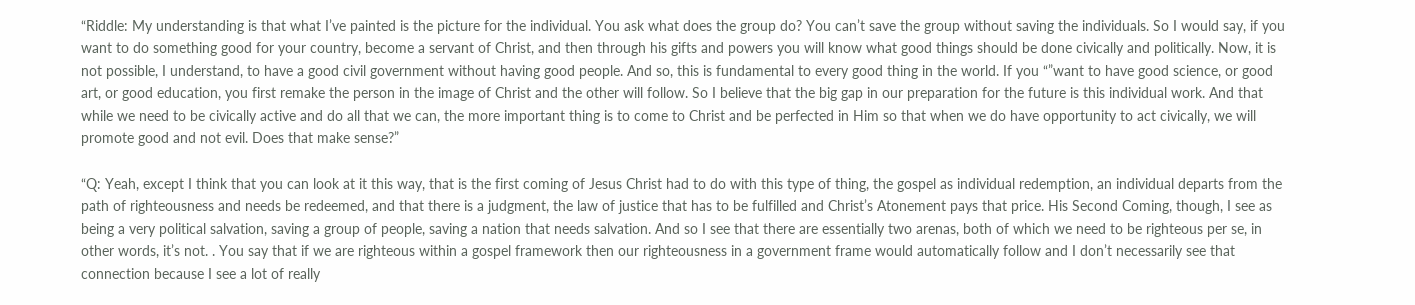“Riddle: My understanding is that what I’ve painted is the picture for the individual. You ask what does the group do? You can’t save the group without saving the individuals. So I would say, if you want to do something good for your country, become a servant of Christ, and then through his gifts and powers you will know what good things should be done civically and politically. Now, it is not possible, I understand, to have a good civil government without having good people. And so, this is fundamental to every good thing in the world. If you “”want to have good science, or good art, or good education, you first remake the person in the image of Christ and the other will follow. So I believe that the big gap in our preparation for the future is this individual work. And that while we need to be civically active and do all that we can, the more important thing is to come to Christ and be perfected in Him so that when we do have opportunity to act civically, we will promote good and not evil. Does that make sense?”

“Q: Yeah, except I think that you can look at it this way, that is the first coming of Jesus Christ had to do with this type of thing, the gospel as individual redemption, an individual departs from the path of righteousness and needs be redeemed, and that there is a judgment, the law of justice that has to be fulfilled and Christ’s Atonement pays that price. His Second Coming, though, I see as being a very political salvation, saving a group of people, saving a nation that needs salvation. And so I see that there are essentially two arenas, both of which we need to be righteous per se, in other words, it’s not. . You say that if we are righteous within a gospel framework then our righteousness in a government frame would automatically follow and I don’t necessarily see that connection because I see a lot of really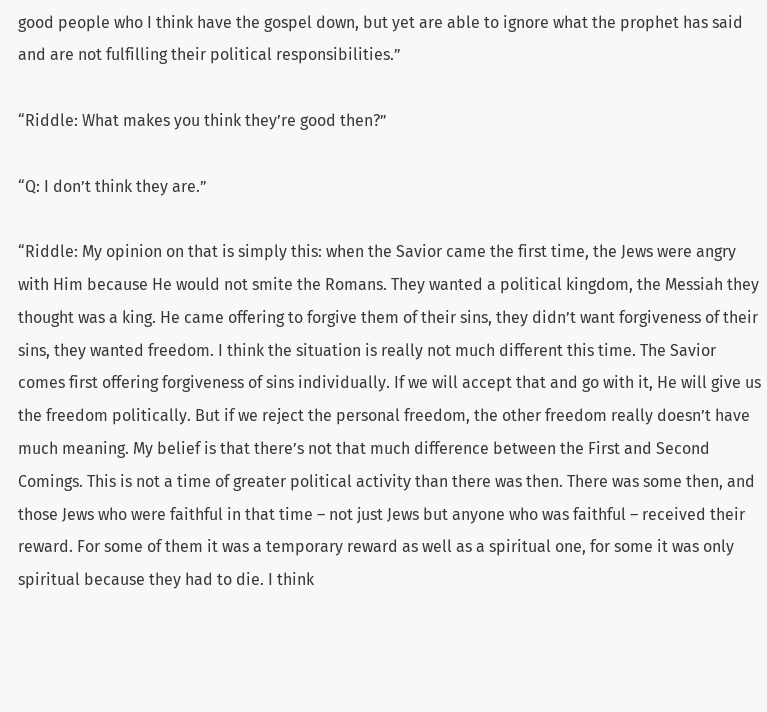good people who I think have the gospel down, but yet are able to ignore what the prophet has said and are not fulfilling their political responsibilities.”

“Riddle: What makes you think they’re good then?”

“Q: I don’t think they are.”

“Riddle: My opinion on that is simply this: when the Savior came the first time, the Jews were angry with Him because He would not smite the Romans. They wanted a political kingdom, the Messiah they thought was a king. He came offering to forgive them of their sins, they didn’t want forgiveness of their sins, they wanted freedom. I think the situation is really not much different this time. The Savior comes first offering forgiveness of sins individually. If we will accept that and go with it, He will give us the freedom politically. But if we reject the personal freedom, the other freedom really doesn’t have much meaning. My belief is that there’s not that much difference between the First and Second Comings. This is not a time of greater political activity than there was then. There was some then, and those Jews who were faithful in that time – not just Jews but anyone who was faithful – received their reward. For some of them it was a temporary reward as well as a spiritual one, for some it was only spiritual because they had to die. I think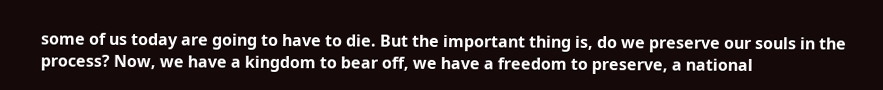some of us today are going to have to die. But the important thing is, do we preserve our souls in the process? Now, we have a kingdom to bear off, we have a freedom to preserve, a national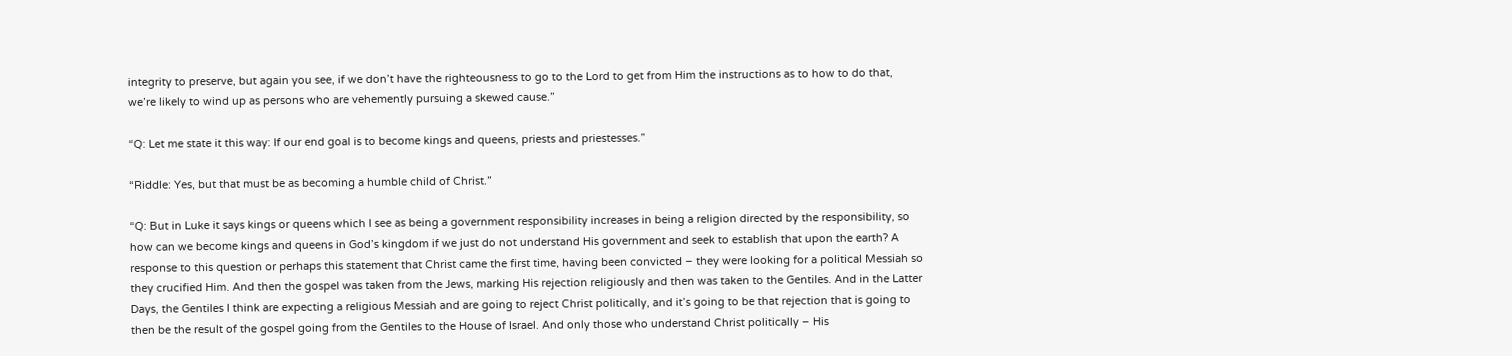integrity to preserve, but again you see, if we don’t have the righteousness to go to the Lord to get from Him the instructions as to how to do that, we’re likely to wind up as persons who are vehemently pursuing a skewed cause.”

“Q: Let me state it this way: If our end goal is to become kings and queens, priests and priestesses.”

“Riddle: Yes, but that must be as becoming a humble child of Christ.”

“Q: But in Luke it says kings or queens which I see as being a government responsibility increases in being a religion directed by the responsibility, so how can we become kings and queens in God’s kingdom if we just do not understand His government and seek to establish that upon the earth? A response to this question or perhaps this statement that Christ came the first time, having been convicted – they were looking for a political Messiah so they crucified Him. And then the gospel was taken from the Jews, marking His rejection religiously and then was taken to the Gentiles. And in the Latter Days, the Gentiles I think are expecting a religious Messiah and are going to reject Christ politically, and it’s going to be that rejection that is going to then be the result of the gospel going from the Gentiles to the House of Israel. And only those who understand Christ politically – His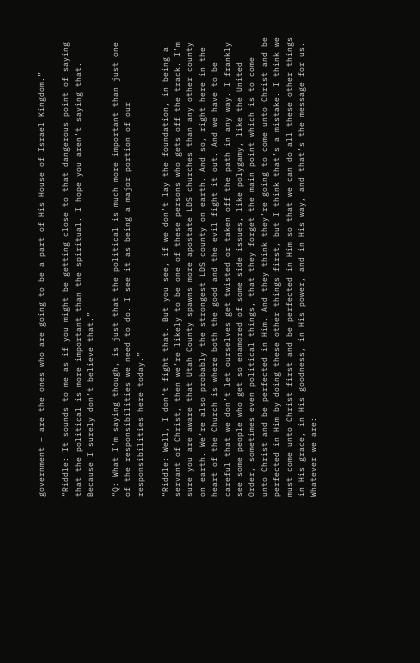government – are the ones who are going to be a part of His House of Israel Kingdom.”

“Riddle: It sounds to me as if you might be getting close to that dangerous point of saying that the political is more important than the spiritual. I hope you aren’t saying that. Because I surely don’t believe that.”

“Q: What I’m saying though, is just that the political is much more important than just one of the responsibilities we need to do. I see it as being a major portion of our responsibilities here today.”

“Riddle: Well, I don’t fight that. But you see, if we don’t lay the foundation, in being a servant of Christ, then we’re likely to be one of these persons who gets off the track. I’m sure you are aware that Utah County spawns more apostate LDS churches than any other county on earth. We’re also probably the strongest LDS county on earth. And so, right here in the heart of the Church is where both the good and the evil fight it out. And we have to be careful that we don’t let ourselves get twisted or taken off the path in any way. I frankly see some people who get so enamored of some side issues, like polygamy, like the United Order, sometimes even political things, that they forget the main point which is to come unto Christ and be perfected in Him. And they think they’re going to come unto Christ and be perfected in Him by doing these other things first, but I think that’s a mistake. I think we must come unto Christ first and be perfected in Him so that we can do all these other things in His grace, in His goodness, in His power, and in His way, and that’s the message for us. Whatever we are: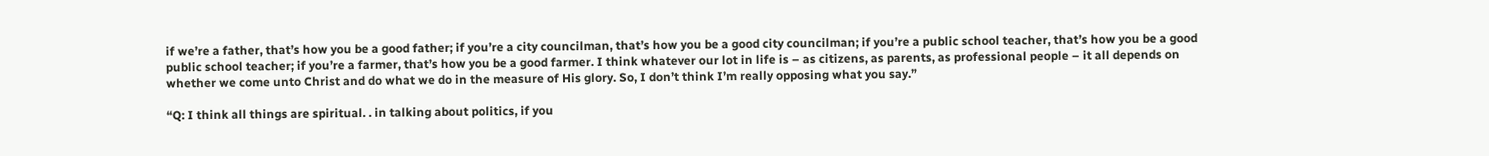if we’re a father, that’s how you be a good father; if you’re a city councilman, that’s how you be a good city councilman; if you’re a public school teacher, that’s how you be a good public school teacher; if you’re a farmer, that’s how you be a good farmer. I think whatever our lot in life is – as citizens, as parents, as professional people – it all depends on whether we come unto Christ and do what we do in the measure of His glory. So, I don’t think I’m really opposing what you say.”

“Q: I think all things are spiritual. . in talking about politics, if you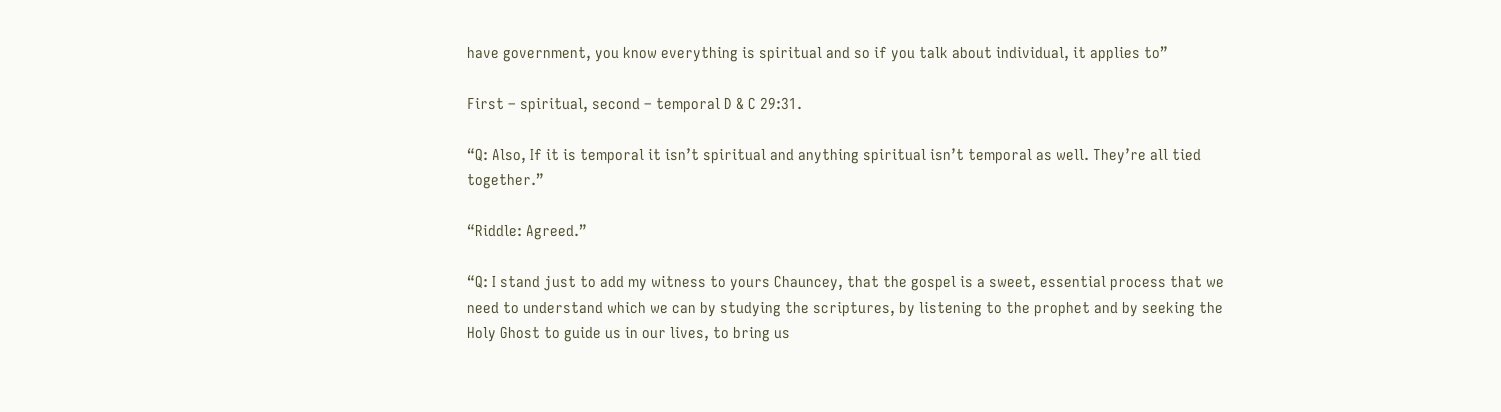have government, you know everything is spiritual and so if you talk about individual, it applies to”

First – spiritual, second – temporal D & C 29:31.

“Q: Also, If it is temporal it isn’t spiritual and anything spiritual isn’t temporal as well. They’re all tied together.”

“Riddle: Agreed.”

“Q: I stand just to add my witness to yours Chauncey, that the gospel is a sweet, essential process that we need to understand which we can by studying the scriptures, by listening to the prophet and by seeking the Holy Ghost to guide us in our lives, to bring us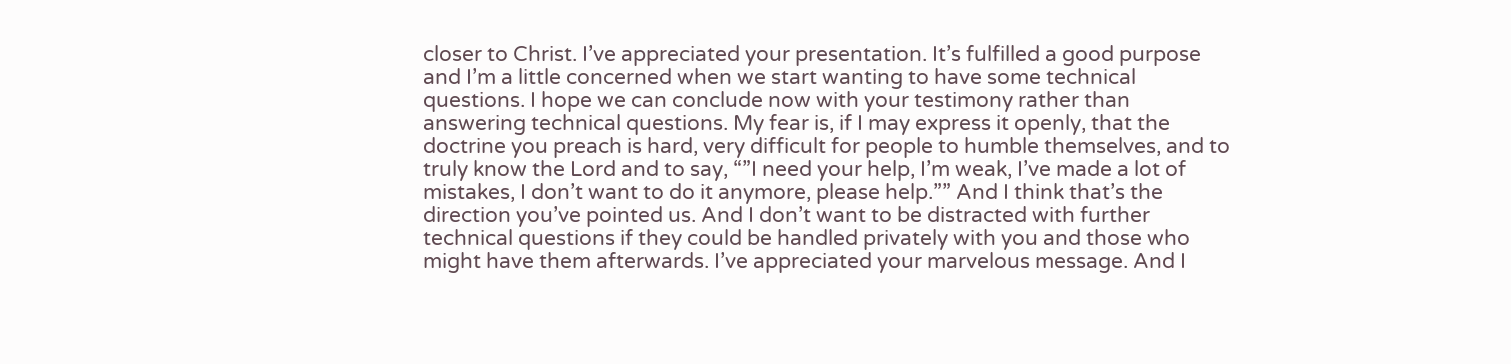closer to Christ. I’ve appreciated your presentation. It’s fulfilled a good purpose and I’m a little concerned when we start wanting to have some technical questions. I hope we can conclude now with your testimony rather than answering technical questions. My fear is, if I may express it openly, that the doctrine you preach is hard, very difficult for people to humble themselves, and to truly know the Lord and to say, “”I need your help, I’m weak, I’ve made a lot of mistakes, I don’t want to do it anymore, please help.”” And I think that’s the direction you’ve pointed us. And I don’t want to be distracted with further technical questions if they could be handled privately with you and those who might have them afterwards. I’ve appreciated your marvelous message. And I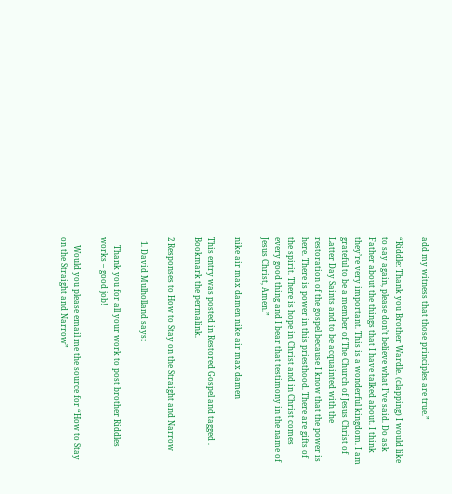add my witness that those principles are true.”

“Riddle: Thank you Brother Wardle. (clapping) I would like to say again, please don’t believe what I’ve said. Do ask Father about the things that I have talked about. I think they’re very important. This is a wonderful kingdom. I am grateful to be a member of The Church of Jesus Christ of Latter Day Saints and to be acquainted with the restoration of the gospel because I know that the power is here. There is power in this priesthood. There are gifts of the spirit. There is hope in Christ and in Christ comes every good thing and I bear that testimony in the name of Jesus Christ, Amen.”

nike air max damen nike air max damen

This entry was posted in Restored Gospel and tagged . Bookmark the permalink.

2 Responses to How to Stay on the Straight and Narrow

  1. David Mulholland says:

    Thank you for all your work to post brother Riddles works – good job!

    Would you please email me the source for “How to Stay on the Straight and Narrow”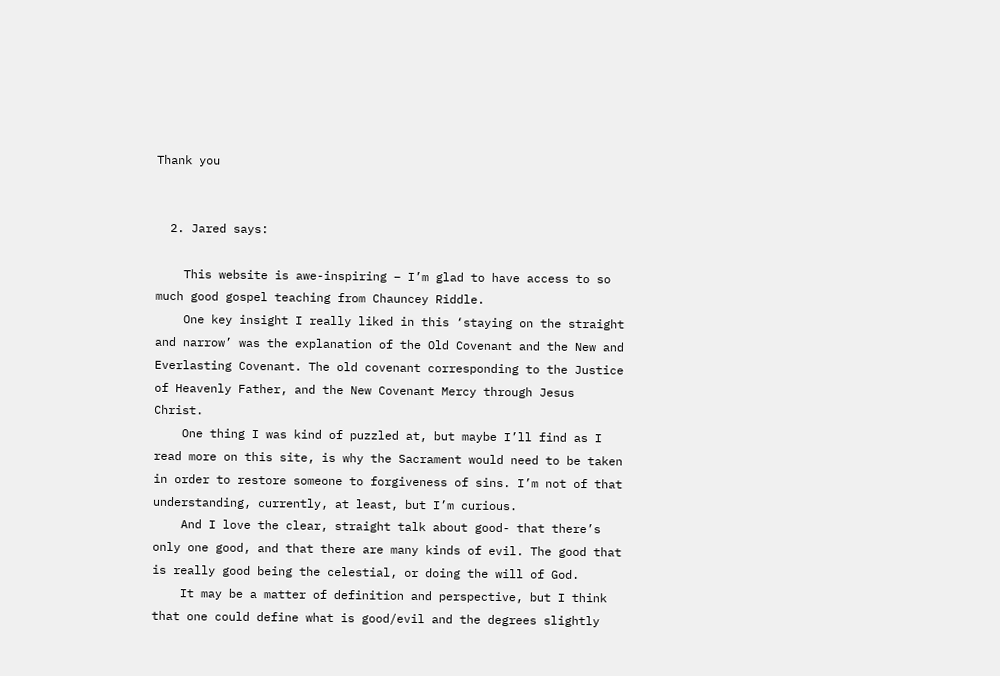Thank you


  2. Jared says:

    This website is awe-inspiring – I’m glad to have access to so much good gospel teaching from Chauncey Riddle.
    One key insight I really liked in this ‘staying on the straight and narrow’ was the explanation of the Old Covenant and the New and Everlasting Covenant. The old covenant corresponding to the Justice of Heavenly Father, and the New Covenant Mercy through Jesus Christ.
    One thing I was kind of puzzled at, but maybe I’ll find as I read more on this site, is why the Sacrament would need to be taken in order to restore someone to forgiveness of sins. I’m not of that understanding, currently, at least, but I’m curious.
    And I love the clear, straight talk about good- that there’s only one good, and that there are many kinds of evil. The good that is really good being the celestial, or doing the will of God.
    It may be a matter of definition and perspective, but I think that one could define what is good/evil and the degrees slightly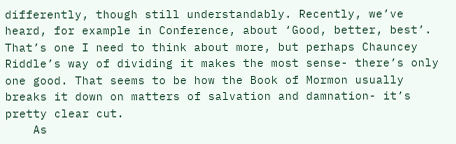differently, though still understandably. Recently, we’ve heard, for example in Conference, about ‘Good, better, best’. That’s one I need to think about more, but perhaps Chauncey Riddle’s way of dividing it makes the most sense- there’s only one good. That seems to be how the Book of Mormon usually breaks it down on matters of salvation and damnation- it’s pretty clear cut.
    As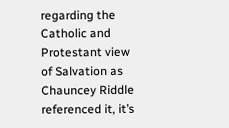regarding the Catholic and Protestant view of Salvation as Chauncey Riddle referenced it, it’s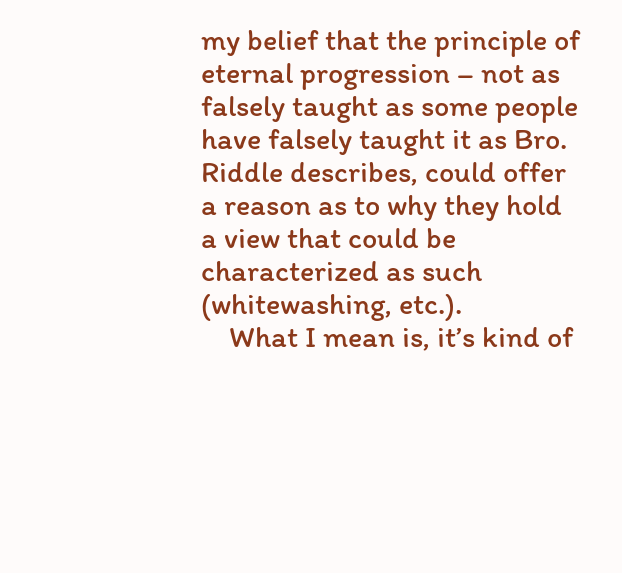my belief that the principle of eternal progression – not as falsely taught as some people have falsely taught it as Bro. Riddle describes, could offer a reason as to why they hold a view that could be characterized as such (whitewashing, etc.).
    What I mean is, it’s kind of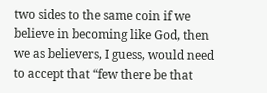two sides to the same coin if we believe in becoming like God, then we as believers, I guess, would need to accept that “few there be that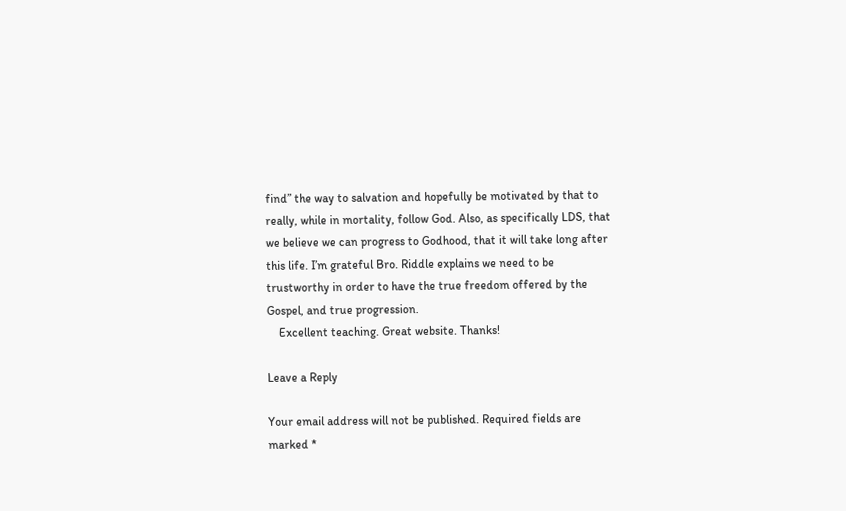find” the way to salvation and hopefully be motivated by that to really, while in mortality, follow God. Also, as specifically LDS, that we believe we can progress to Godhood, that it will take long after this life. I’m grateful Bro. Riddle explains we need to be trustworthy in order to have the true freedom offered by the Gospel, and true progression.
    Excellent teaching. Great website. Thanks!

Leave a Reply

Your email address will not be published. Required fields are marked *